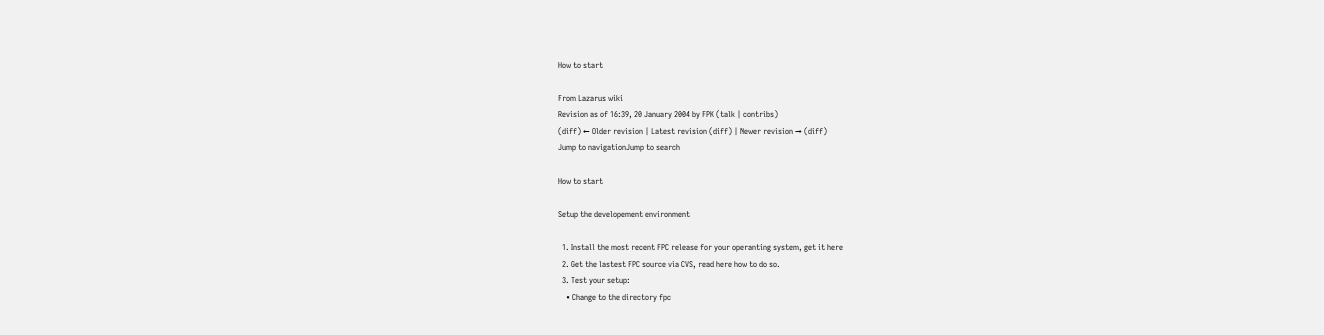How to start

From Lazarus wiki
Revision as of 16:39, 20 January 2004 by FPK (talk | contribs)
(diff) ← Older revision | Latest revision (diff) | Newer revision → (diff)
Jump to navigationJump to search

How to start

Setup the developement environment

  1. Install the most recent FPC release for your operanting system, get it here
  2. Get the lastest FPC source via CVS, read here how to do so.
  3. Test your setup:
    • Change to the directory fpc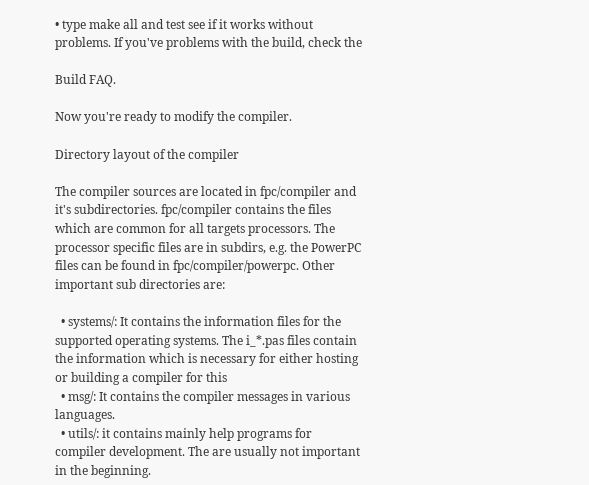• type make all and test see if it works without problems. If you've problems with the build, check the

Build FAQ.

Now you're ready to modify the compiler.

Directory layout of the compiler

The compiler sources are located in fpc/compiler and it's subdirectories. fpc/compiler contains the files which are common for all targets processors. The processor specific files are in subdirs, e.g. the PowerPC files can be found in fpc/compiler/powerpc. Other important sub directories are:

  • systems/: It contains the information files for the supported operating systems. The i_*.pas files contain the information which is necessary for either hosting or building a compiler for this
  • msg/: It contains the compiler messages in various languages.
  • utils/: it contains mainly help programs for compiler development. The are usually not important in the beginning.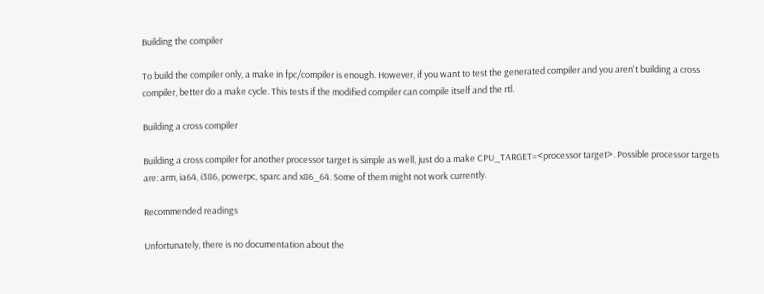Building the compiler

To build the compiler only, a make in fpc/compiler is enough. However, if you want to test the generated compiler and you aren't building a cross compiler, better do a make cycle. This tests if the modified compiler can compile itself and the rtl.

Building a cross compiler

Building a cross compiler for another processor target is simple as well, just do a make CPU_TARGET=<processor target>. Possible processor targets are: arm, ia64, i386, powerpc, sparc and x86_64. Some of them might not work currently.

Recommended readings

Unfortunately, there is no documentation about the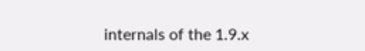internals of the 1.9.x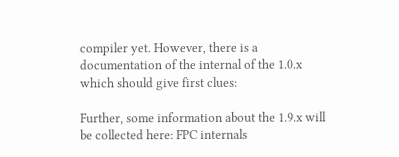compiler yet. However, there is a documentation of the internal of the 1.0.x which should give first clues:

Further, some information about the 1.9.x will be collected here: FPC internals